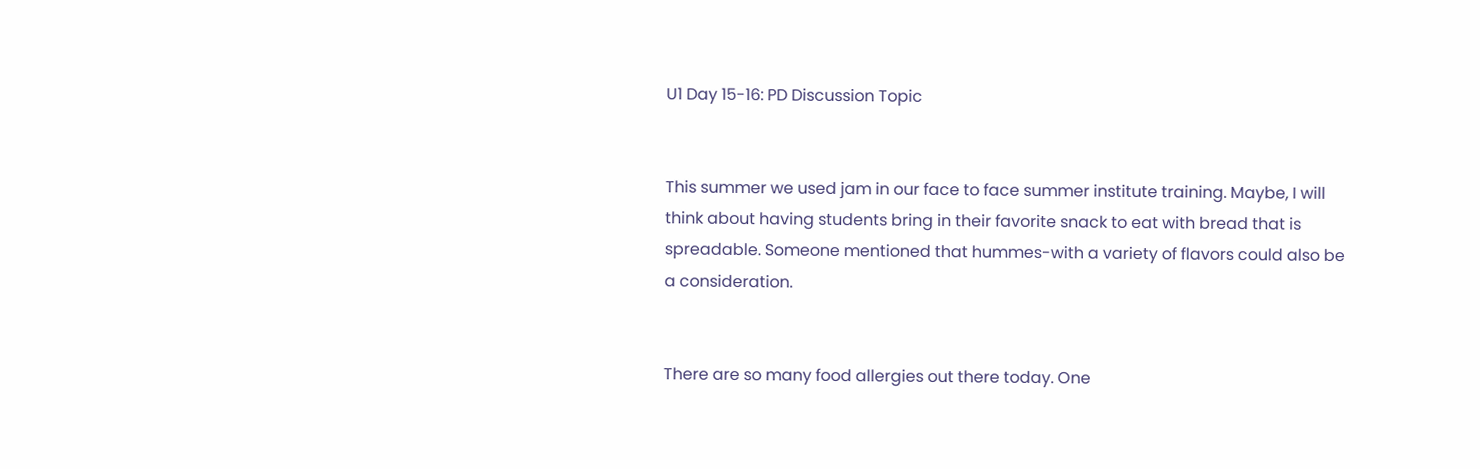U1 Day 15-16: PD Discussion Topic


This summer we used jam in our face to face summer institute training. Maybe, I will think about having students bring in their favorite snack to eat with bread that is spreadable. Someone mentioned that hummes-with a variety of flavors could also be a consideration.


There are so many food allergies out there today. One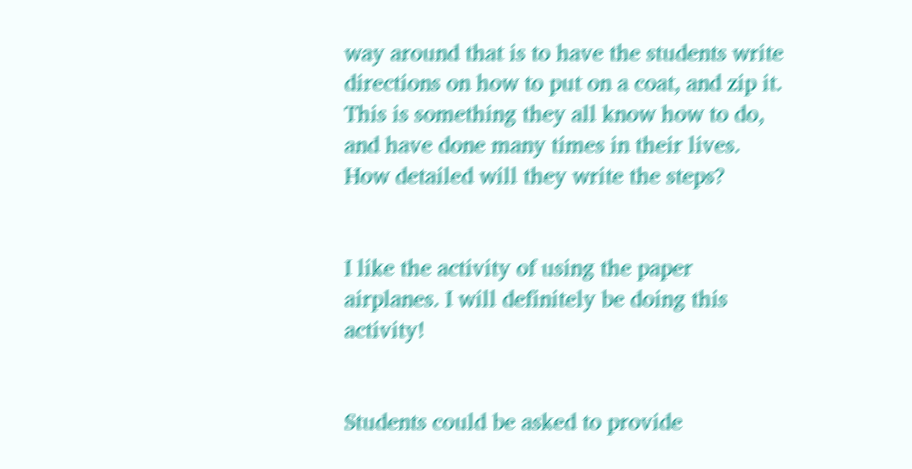way around that is to have the students write directions on how to put on a coat, and zip it. This is something they all know how to do, and have done many times in their lives. How detailed will they write the steps?


I like the activity of using the paper airplanes. I will definitely be doing this activity!


Students could be asked to provide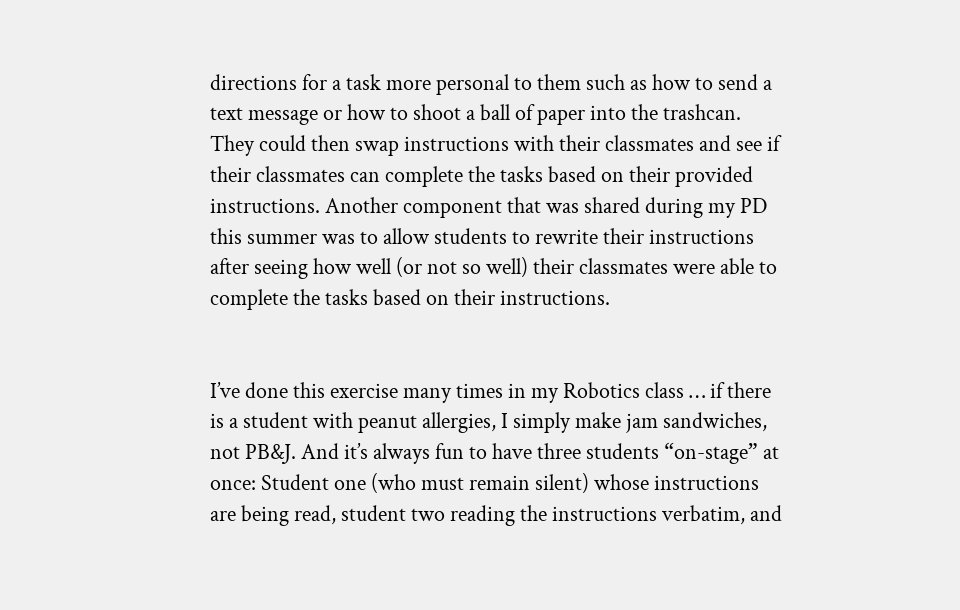directions for a task more personal to them such as how to send a text message or how to shoot a ball of paper into the trashcan. They could then swap instructions with their classmates and see if their classmates can complete the tasks based on their provided instructions. Another component that was shared during my PD this summer was to allow students to rewrite their instructions after seeing how well (or not so well) their classmates were able to complete the tasks based on their instructions.


I’ve done this exercise many times in my Robotics class … if there is a student with peanut allergies, I simply make jam sandwiches, not PB&J. And it’s always fun to have three students “on-stage” at once: Student one (who must remain silent) whose instructions are being read, student two reading the instructions verbatim, and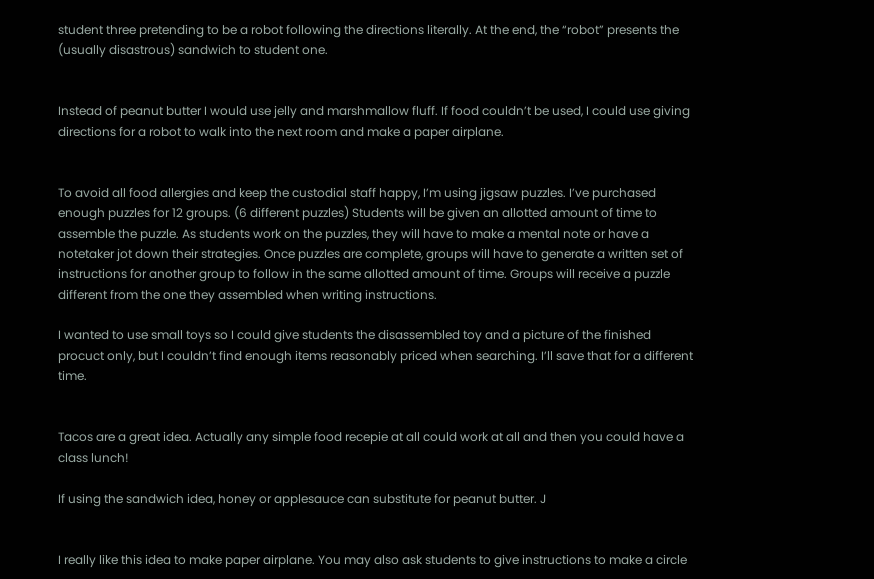student three pretending to be a robot following the directions literally. At the end, the “robot” presents the (usually disastrous) sandwich to student one.


Instead of peanut butter I would use jelly and marshmallow fluff. If food couldn’t be used, I could use giving directions for a robot to walk into the next room and make a paper airplane.


To avoid all food allergies and keep the custodial staff happy, I’m using jigsaw puzzles. I’ve purchased enough puzzles for 12 groups. (6 different puzzles) Students will be given an allotted amount of time to assemble the puzzle. As students work on the puzzles, they will have to make a mental note or have a notetaker jot down their strategies. Once puzzles are complete, groups will have to generate a written set of instructions for another group to follow in the same allotted amount of time. Groups will receive a puzzle different from the one they assembled when writing instructions.

I wanted to use small toys so I could give students the disassembled toy and a picture of the finished procuct only, but I couldn’t find enough items reasonably priced when searching. I’ll save that for a different time.


Tacos are a great idea. Actually any simple food recepie at all could work at all and then you could have a class lunch!

If using the sandwich idea, honey or applesauce can substitute for peanut butter. J


I really like this idea to make paper airplane. You may also ask students to give instructions to make a circle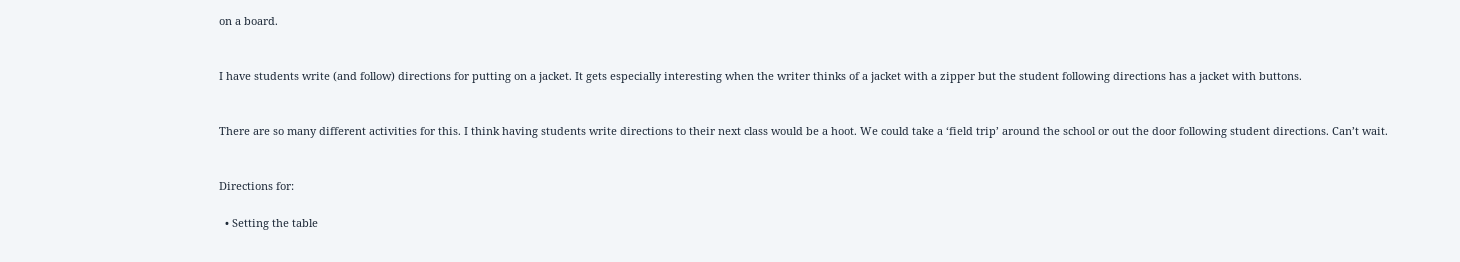on a board.


I have students write (and follow) directions for putting on a jacket. It gets especially interesting when the writer thinks of a jacket with a zipper but the student following directions has a jacket with buttons.


There are so many different activities for this. I think having students write directions to their next class would be a hoot. We could take a ‘field trip’ around the school or out the door following student directions. Can’t wait.


Directions for:

  • Setting the table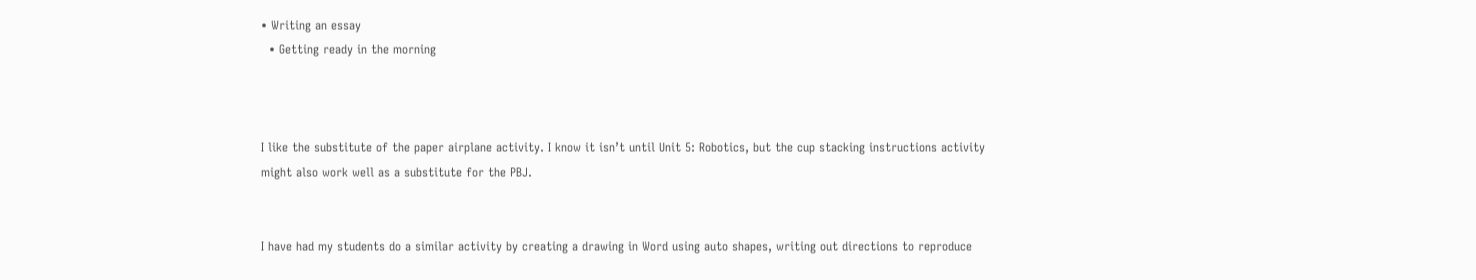• Writing an essay
  • Getting ready in the morning



I like the substitute of the paper airplane activity. I know it isn’t until Unit 5: Robotics, but the cup stacking instructions activity might also work well as a substitute for the PBJ.


I have had my students do a similar activity by creating a drawing in Word using auto shapes, writing out directions to reproduce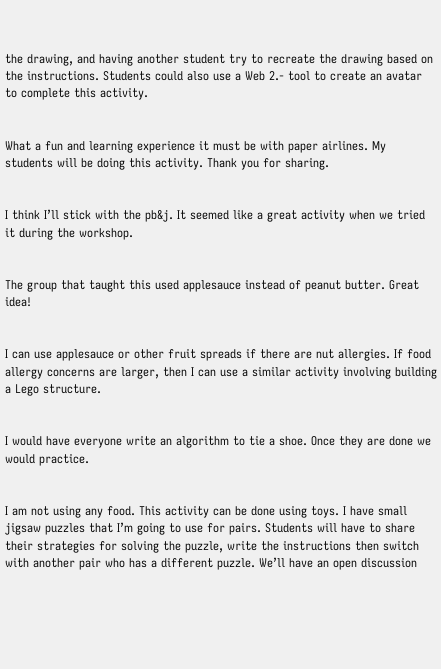the drawing, and having another student try to recreate the drawing based on the instructions. Students could also use a Web 2.- tool to create an avatar to complete this activity.


What a fun and learning experience it must be with paper airlines. My students will be doing this activity. Thank you for sharing.


I think I’ll stick with the pb&j. It seemed like a great activity when we tried it during the workshop.


The group that taught this used applesauce instead of peanut butter. Great idea!


I can use applesauce or other fruit spreads if there are nut allergies. If food allergy concerns are larger, then I can use a similar activity involving building a Lego structure.


I would have everyone write an algorithm to tie a shoe. Once they are done we would practice.


I am not using any food. This activity can be done using toys. I have small jigsaw puzzles that I’m going to use for pairs. Students will have to share their strategies for solving the puzzle, write the instructions then switch with another pair who has a different puzzle. We’ll have an open discussion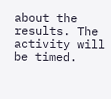about the results. The activity will be timed.